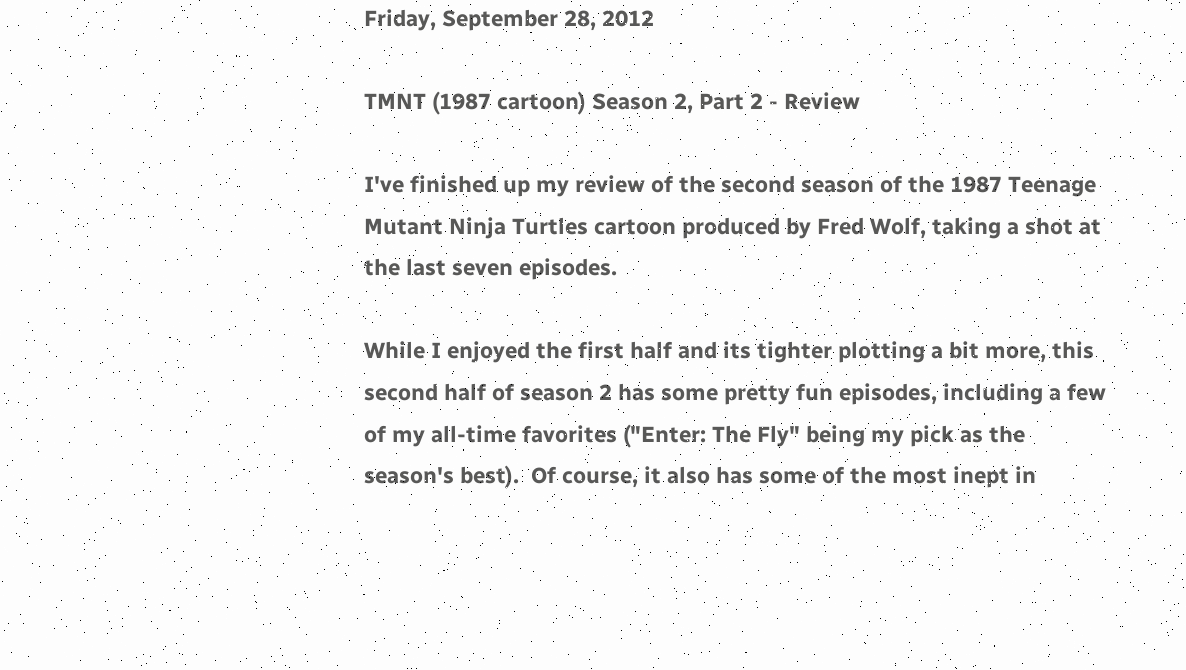Friday, September 28, 2012

TMNT (1987 cartoon) Season 2, Part 2 - Review

I've finished up my review of the second season of the 1987 Teenage Mutant Ninja Turtles cartoon produced by Fred Wolf, taking a shot at the last seven episodes.

While I enjoyed the first half and its tighter plotting a bit more, this second half of season 2 has some pretty fun episodes, including a few of my all-time favorites ("Enter: The Fly" being my pick as the season's best).  Of course, it also has some of the most inept in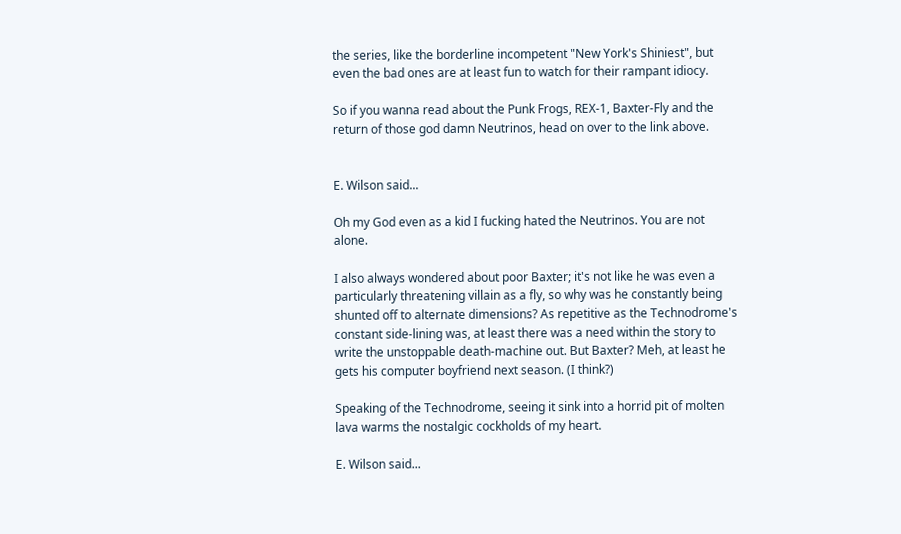the series, like the borderline incompetent "New York's Shiniest", but even the bad ones are at least fun to watch for their rampant idiocy.

So if you wanna read about the Punk Frogs, REX-1, Baxter-Fly and the return of those god damn Neutrinos, head on over to the link above.


E. Wilson said...

Oh my God even as a kid I fucking hated the Neutrinos. You are not alone.

I also always wondered about poor Baxter; it's not like he was even a particularly threatening villain as a fly, so why was he constantly being shunted off to alternate dimensions? As repetitive as the Technodrome's constant side-lining was, at least there was a need within the story to write the unstoppable death-machine out. But Baxter? Meh, at least he gets his computer boyfriend next season. (I think?)

Speaking of the Technodrome, seeing it sink into a horrid pit of molten lava warms the nostalgic cockholds of my heart.

E. Wilson said...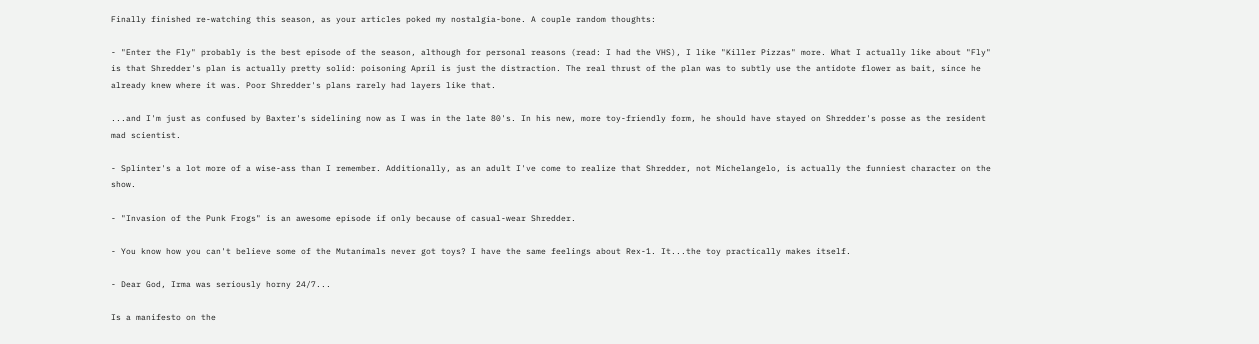Finally finished re-watching this season, as your articles poked my nostalgia-bone. A couple random thoughts:

- "Enter the Fly" probably is the best episode of the season, although for personal reasons (read: I had the VHS), I like "Killer Pizzas" more. What I actually like about "Fly" is that Shredder's plan is actually pretty solid: poisoning April is just the distraction. The real thrust of the plan was to subtly use the antidote flower as bait, since he already knew where it was. Poor Shredder's plans rarely had layers like that.

...and I'm just as confused by Baxter's sidelining now as I was in the late 80's. In his new, more toy-friendly form, he should have stayed on Shredder's posse as the resident mad scientist.

- Splinter's a lot more of a wise-ass than I remember. Additionally, as an adult I've come to realize that Shredder, not Michelangelo, is actually the funniest character on the show.

- "Invasion of the Punk Frogs" is an awesome episode if only because of casual-wear Shredder.

- You know how you can't believe some of the Mutanimals never got toys? I have the same feelings about Rex-1. It...the toy practically makes itself.

- Dear God, Irma was seriously horny 24/7...

Is a manifesto on the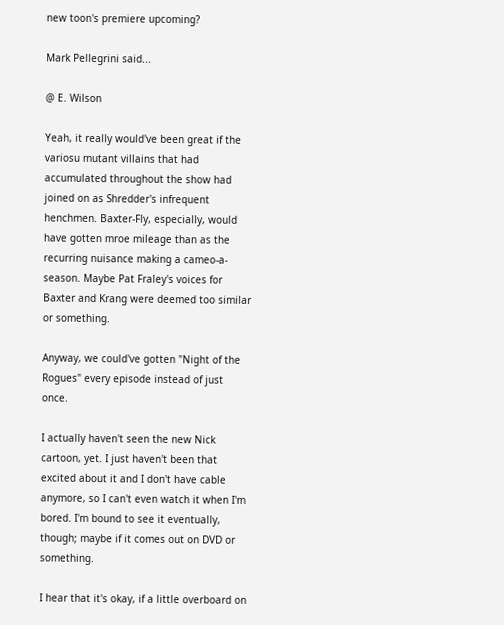new toon's premiere upcoming?

Mark Pellegrini said...

@ E. Wilson

Yeah, it really would've been great if the variosu mutant villains that had accumulated throughout the show had joined on as Shredder's infrequent henchmen. Baxter-Fly, especially, would have gotten mroe mileage than as the recurring nuisance making a cameo-a-season. Maybe Pat Fraley's voices for Baxter and Krang were deemed too similar or something.

Anyway, we could've gotten "Night of the Rogues" every episode instead of just once.

I actually haven't seen the new Nick cartoon, yet. I just haven't been that excited about it and I don't have cable anymore, so I can't even watch it when I'm bored. I'm bound to see it eventually, though; maybe if it comes out on DVD or something.

I hear that it's okay, if a little overboard on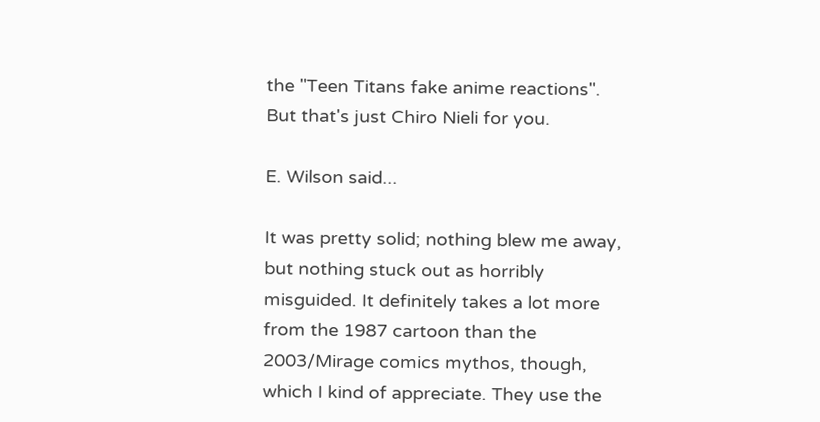the "Teen Titans fake anime reactions". But that's just Chiro Nieli for you.

E. Wilson said...

It was pretty solid; nothing blew me away, but nothing stuck out as horribly misguided. It definitely takes a lot more from the 1987 cartoon than the 2003/Mirage comics mythos, though, which I kind of appreciate. They use the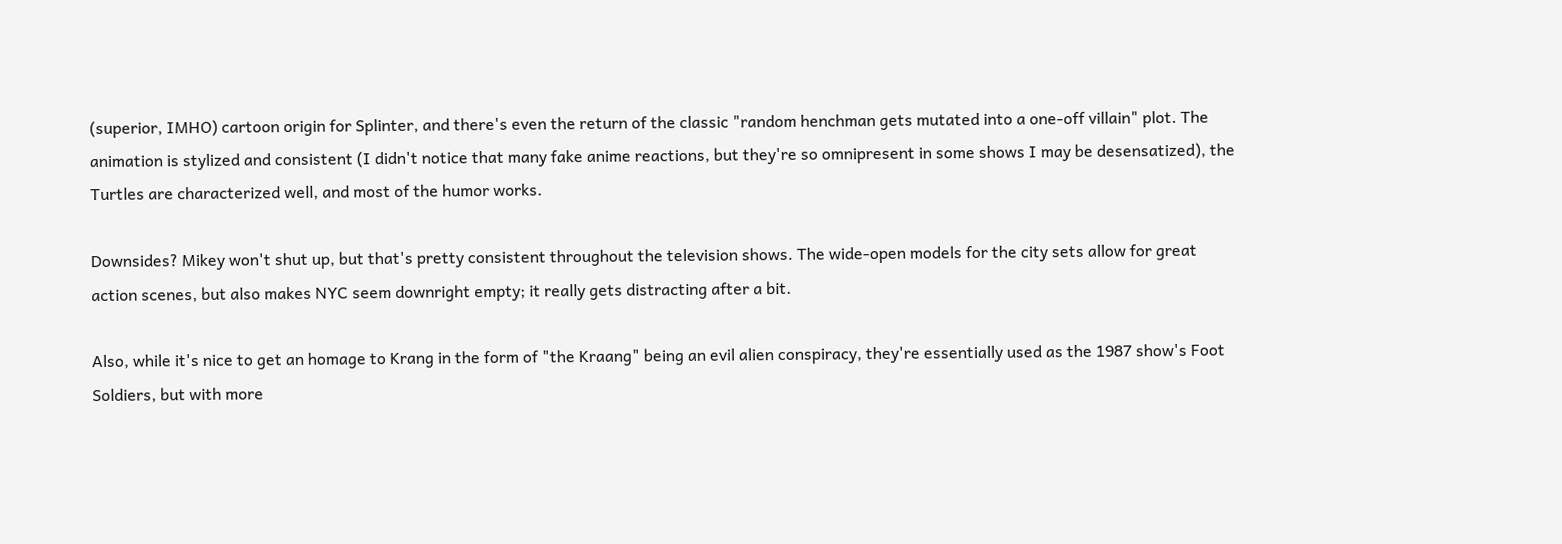(superior, IMHO) cartoon origin for Splinter, and there's even the return of the classic "random henchman gets mutated into a one-off villain" plot. The animation is stylized and consistent (I didn't notice that many fake anime reactions, but they're so omnipresent in some shows I may be desensatized), the Turtles are characterized well, and most of the humor works.

Downsides? Mikey won't shut up, but that's pretty consistent throughout the television shows. The wide-open models for the city sets allow for great action scenes, but also makes NYC seem downright empty; it really gets distracting after a bit.

Also, while it's nice to get an homage to Krang in the form of "the Kraang" being an evil alien conspiracy, they're essentially used as the 1987 show's Foot Soldiers, but with more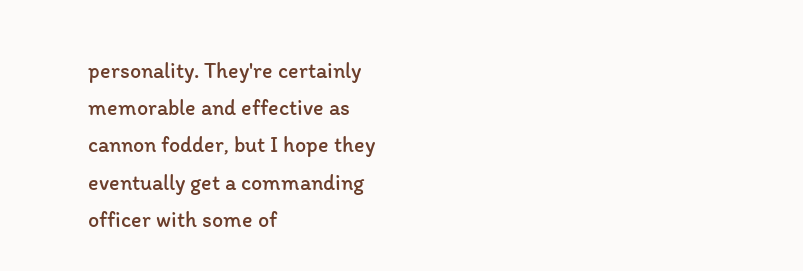personality. They're certainly memorable and effective as cannon fodder, but I hope they eventually get a commanding officer with some of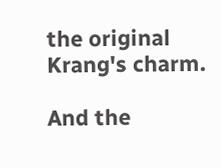the original Krang's charm.

And the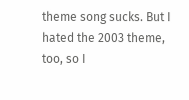theme song sucks. But I hated the 2003 theme, too, so I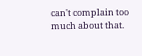can't complain too much about that.